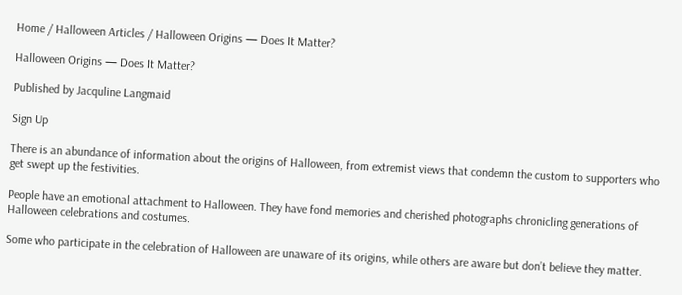Home / Halloween Articles / Halloween Origins — Does It Matter?

Halloween Origins — Does It Matter?

Published by Jacquline Langmaid

Sign Up

There is an abundance of information about the origins of Halloween, from extremist views that condemn the custom to supporters who get swept up the festivities.

People have an emotional attachment to Halloween. They have fond memories and cherished photographs chronicling generations of Halloween celebrations and costumes.

Some who participate in the celebration of Halloween are unaware of its origins, while others are aware but don’t believe they matter.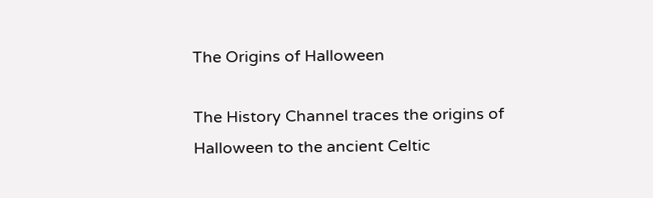The Origins of Halloween

The History Channel traces the origins of Halloween to the ancient Celtic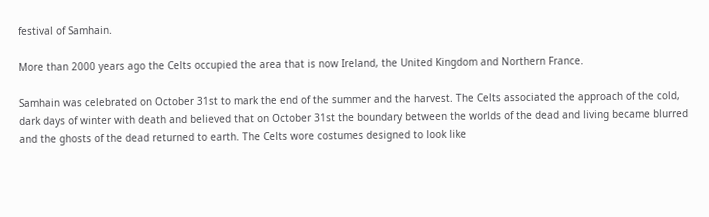festival of Samhain.

More than 2000 years ago the Celts occupied the area that is now Ireland, the United Kingdom and Northern France.

Samhain was celebrated on October 31st to mark the end of the summer and the harvest. The Celts associated the approach of the cold, dark days of winter with death and believed that on October 31st the boundary between the worlds of the dead and living became blurred and the ghosts of the dead returned to earth. The Celts wore costumes designed to look like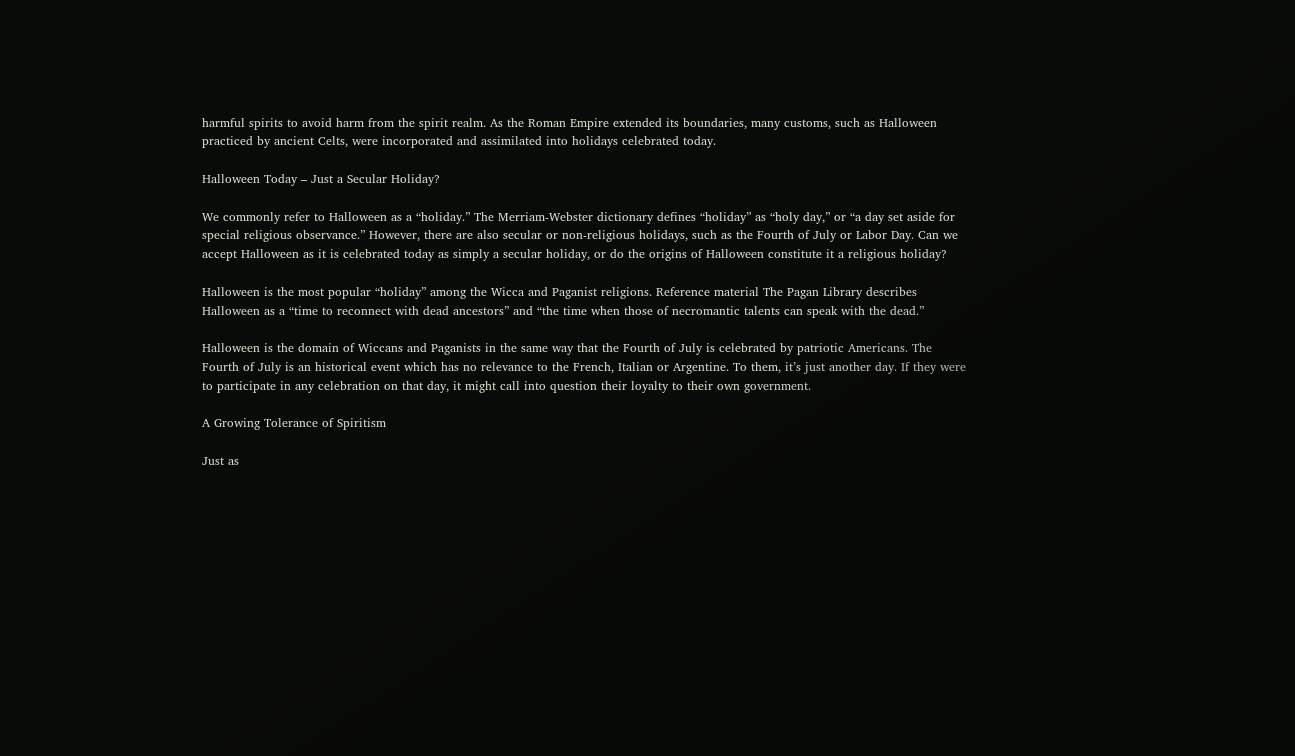harmful spirits to avoid harm from the spirit realm. As the Roman Empire extended its boundaries, many customs, such as Halloween practiced by ancient Celts, were incorporated and assimilated into holidays celebrated today.

Halloween Today – Just a Secular Holiday?

We commonly refer to Halloween as a “holiday.” The Merriam-Webster dictionary defines “holiday” as “holy day,” or “a day set aside for special religious observance.” However, there are also secular or non-religious holidays, such as the Fourth of July or Labor Day. Can we accept Halloween as it is celebrated today as simply a secular holiday, or do the origins of Halloween constitute it a religious holiday?

Halloween is the most popular “holiday” among the Wicca and Paganist religions. Reference material The Pagan Library describes Halloween as a “time to reconnect with dead ancestors” and “the time when those of necromantic talents can speak with the dead.”

Halloween is the domain of Wiccans and Paganists in the same way that the Fourth of July is celebrated by patriotic Americans. The Fourth of July is an historical event which has no relevance to the French, Italian or Argentine. To them, it’s just another day. If they were to participate in any celebration on that day, it might call into question their loyalty to their own government.

A Growing Tolerance of Spiritism

Just as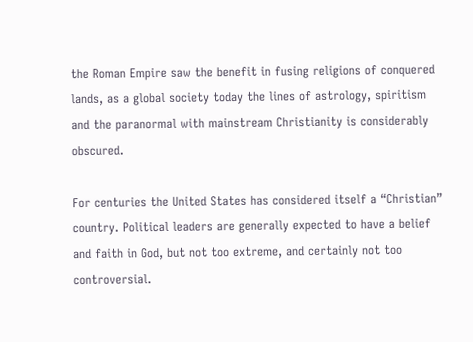the Roman Empire saw the benefit in fusing religions of conquered lands, as a global society today the lines of astrology, spiritism and the paranormal with mainstream Christianity is considerably obscured.

For centuries the United States has considered itself a “Christian” country. Political leaders are generally expected to have a belief and faith in God, but not too extreme, and certainly not too controversial.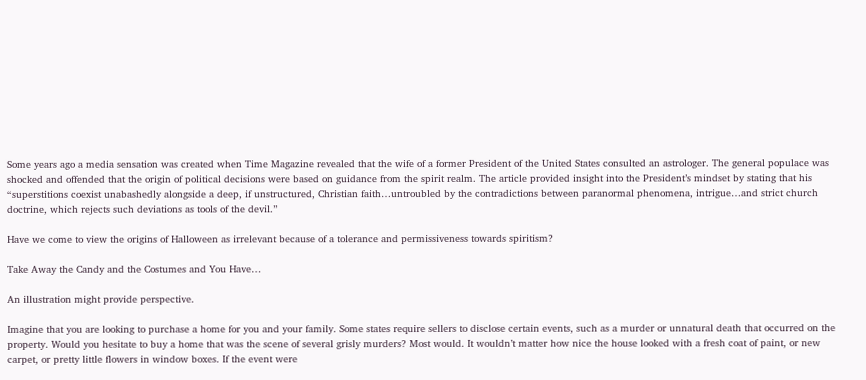Some years ago a media sensation was created when Time Magazine revealed that the wife of a former President of the United States consulted an astrologer. The general populace was shocked and offended that the origin of political decisions were based on guidance from the spirit realm. The article provided insight into the President’s mindset by stating that his “superstitions coexist unabashedly alongside a deep, if unstructured, Christian faith…untroubled by the contradictions between paranormal phenomena, intrigue…and strict church doctrine, which rejects such deviations as tools of the devil.”

Have we come to view the origins of Halloween as irrelevant because of a tolerance and permissiveness towards spiritism?

Take Away the Candy and the Costumes and You Have…

An illustration might provide perspective.

Imagine that you are looking to purchase a home for you and your family. Some states require sellers to disclose certain events, such as a murder or unnatural death that occurred on the property. Would you hesitate to buy a home that was the scene of several grisly murders? Most would. It wouldn’t matter how nice the house looked with a fresh coat of paint, or new carpet, or pretty little flowers in window boxes. If the event were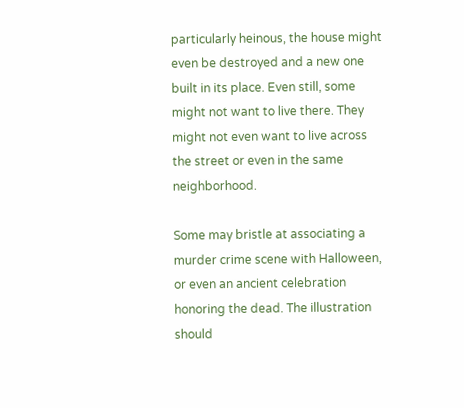particularly heinous, the house might even be destroyed and a new one built in its place. Even still, some might not want to live there. They might not even want to live across the street or even in the same neighborhood.

Some may bristle at associating a murder crime scene with Halloween, or even an ancient celebration honoring the dead. The illustration should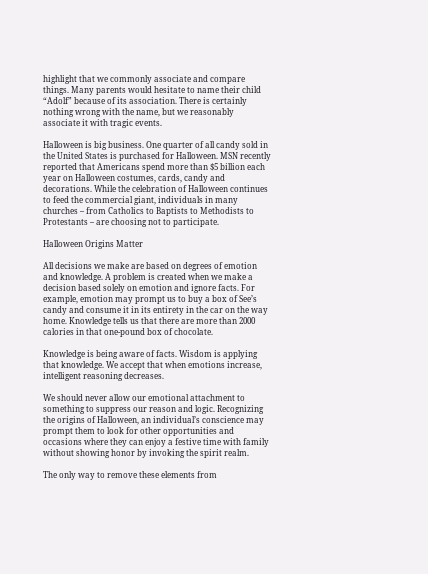highlight that we commonly associate and compare things. Many parents would hesitate to name their child “Adolf” because of its association. There is certainly nothing wrong with the name, but we reasonably associate it with tragic events.

Halloween is big business. One quarter of all candy sold in the United States is purchased for Halloween. MSN recently reported that Americans spend more than $5 billion each year on Halloween costumes, cards, candy and decorations. While the celebration of Halloween continues to feed the commercial giant, individuals in many churches – from Catholics to Baptists to Methodists to Protestants – are choosing not to participate.

Halloween Origins Matter

All decisions we make are based on degrees of emotion and knowledge. A problem is created when we make a decision based solely on emotion and ignore facts. For example, emotion may prompt us to buy a box of See’s candy and consume it in its entirety in the car on the way home. Knowledge tells us that there are more than 2000 calories in that one-pound box of chocolate.

Knowledge is being aware of facts. Wisdom is applying that knowledge. We accept that when emotions increase, intelligent reasoning decreases.

We should never allow our emotional attachment to something to suppress our reason and logic. Recognizing the origins of Halloween, an individual’s conscience may prompt them to look for other opportunities and occasions where they can enjoy a festive time with family without showing honor by invoking the spirit realm.

The only way to remove these elements from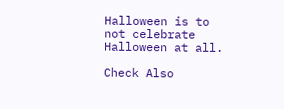Halloween is to not celebrate Halloween at all.

Check Also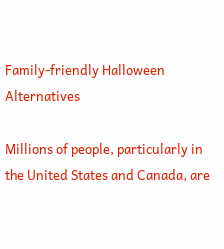Family-friendly Halloween Alternatives

Millions of people, particularly in the United States and Canada, are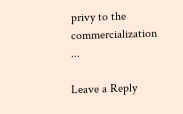privy to the commercialization ...

Leave a Reply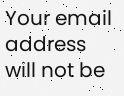Your email address will not be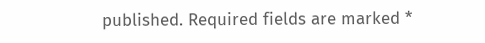published. Required fields are marked *